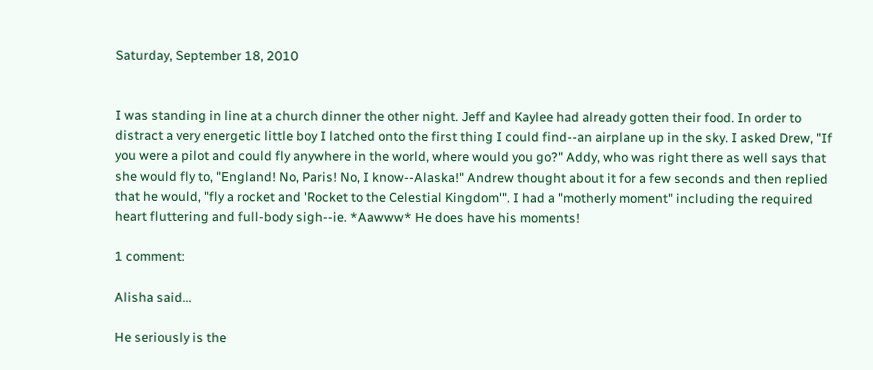Saturday, September 18, 2010


I was standing in line at a church dinner the other night. Jeff and Kaylee had already gotten their food. In order to distract a very energetic little boy I latched onto the first thing I could find--an airplane up in the sky. I asked Drew, "If you were a pilot and could fly anywhere in the world, where would you go?" Addy, who was right there as well says that she would fly to, "England! No, Paris! No, I know--Alaska!" Andrew thought about it for a few seconds and then replied that he would, "fly a rocket and 'Rocket to the Celestial Kingdom'". I had a "motherly moment" including the required heart fluttering and full-body sigh--ie. *Aawww* He does have his moments!

1 comment:

Alisha said...

He seriously is the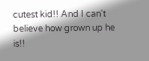cutest kid!! And I can't believe how grown up he is!!